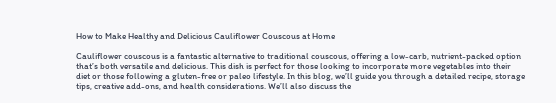How to Make Healthy and Delicious Cauliflower Couscous at Home

Cauliflower couscous is a fantastic alternative to traditional couscous, offering a low-carb, nutrient-packed option that’s both versatile and delicious. This dish is perfect for those looking to incorporate more vegetables into their diet or those following a gluten-free or paleo lifestyle. In this blog, we’ll guide you through a detailed recipe, storage tips, creative add-ons, and health considerations. We’ll also discuss the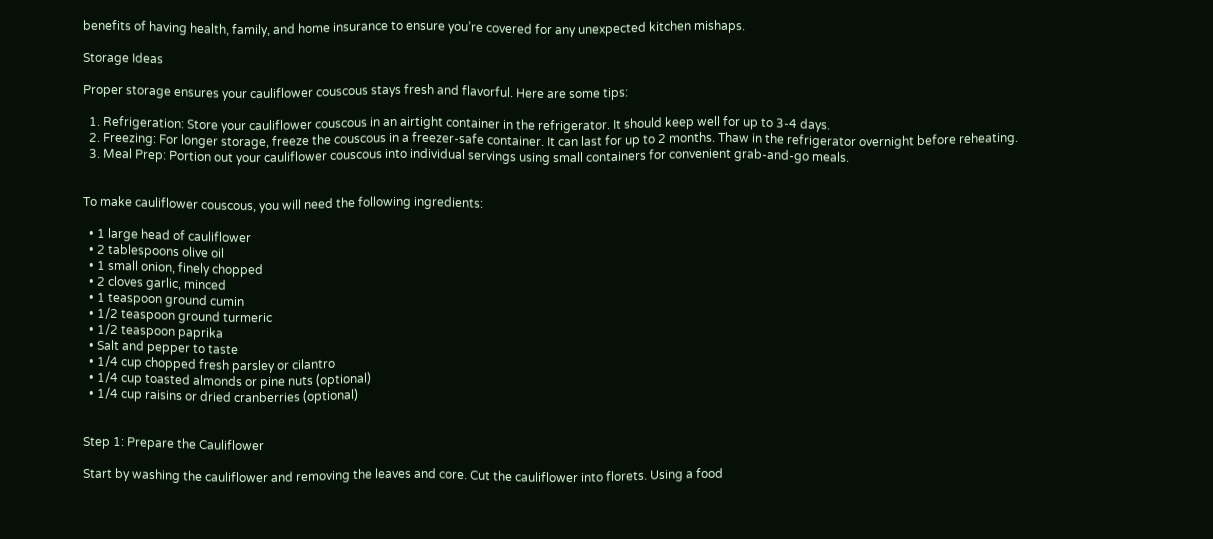benefits of having health, family, and home insurance to ensure you’re covered for any unexpected kitchen mishaps.

Storage Ideas

Proper storage ensures your cauliflower couscous stays fresh and flavorful. Here are some tips:

  1. Refrigeration: Store your cauliflower couscous in an airtight container in the refrigerator. It should keep well for up to 3-4 days.
  2. Freezing: For longer storage, freeze the couscous in a freezer-safe container. It can last for up to 2 months. Thaw in the refrigerator overnight before reheating.
  3. Meal Prep: Portion out your cauliflower couscous into individual servings using small containers for convenient grab-and-go meals.


To make cauliflower couscous, you will need the following ingredients:

  • 1 large head of cauliflower
  • 2 tablespoons olive oil
  • 1 small onion, finely chopped
  • 2 cloves garlic, minced
  • 1 teaspoon ground cumin
  • 1/2 teaspoon ground turmeric
  • 1/2 teaspoon paprika
  • Salt and pepper to taste
  • 1/4 cup chopped fresh parsley or cilantro
  • 1/4 cup toasted almonds or pine nuts (optional)
  • 1/4 cup raisins or dried cranberries (optional)


Step 1: Prepare the Cauliflower

Start by washing the cauliflower and removing the leaves and core. Cut the cauliflower into florets. Using a food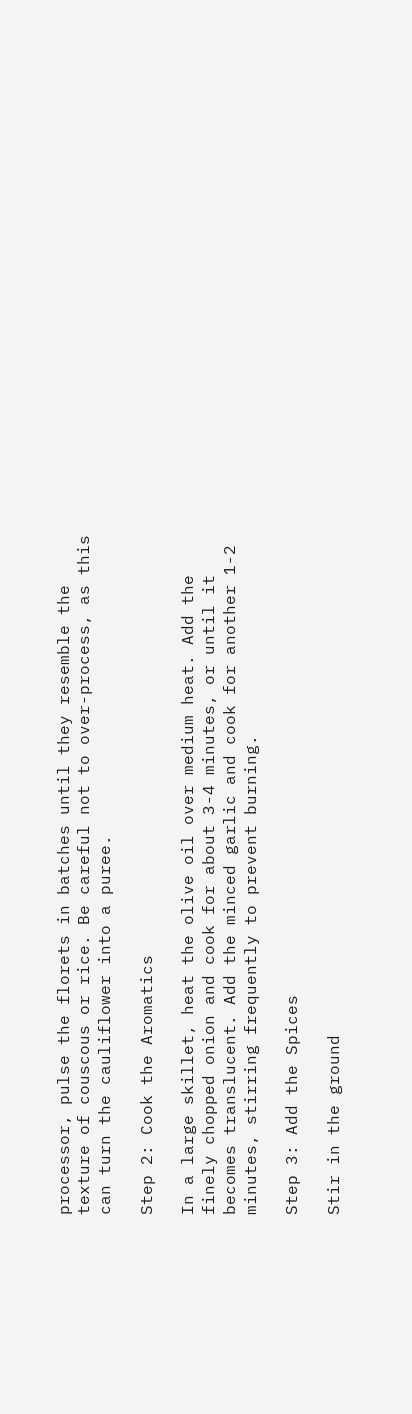processor, pulse the florets in batches until they resemble the texture of couscous or rice. Be careful not to over-process, as this can turn the cauliflower into a puree.

Step 2: Cook the Aromatics

In a large skillet, heat the olive oil over medium heat. Add the finely chopped onion and cook for about 3-4 minutes, or until it becomes translucent. Add the minced garlic and cook for another 1-2 minutes, stirring frequently to prevent burning.

Step 3: Add the Spices

Stir in the ground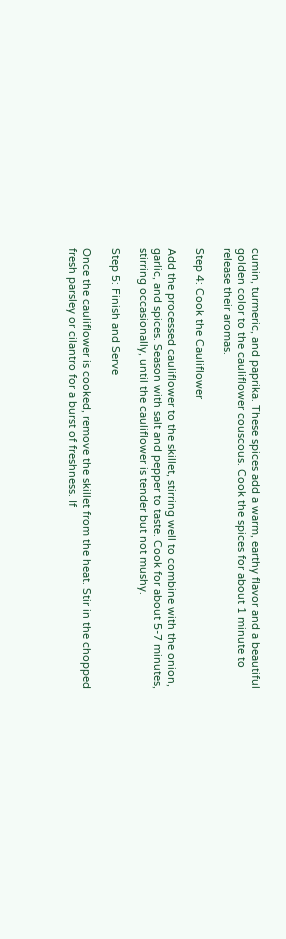cumin, turmeric, and paprika. These spices add a warm, earthy flavor and a beautiful golden color to the cauliflower couscous. Cook the spices for about 1 minute to release their aromas.

Step 4: Cook the Cauliflower

Add the processed cauliflower to the skillet, stirring well to combine with the onion, garlic, and spices. Season with salt and pepper to taste. Cook for about 5-7 minutes, stirring occasionally, until the cauliflower is tender but not mushy.

Step 5: Finish and Serve

Once the cauliflower is cooked, remove the skillet from the heat. Stir in the chopped fresh parsley or cilantro for a burst of freshness. If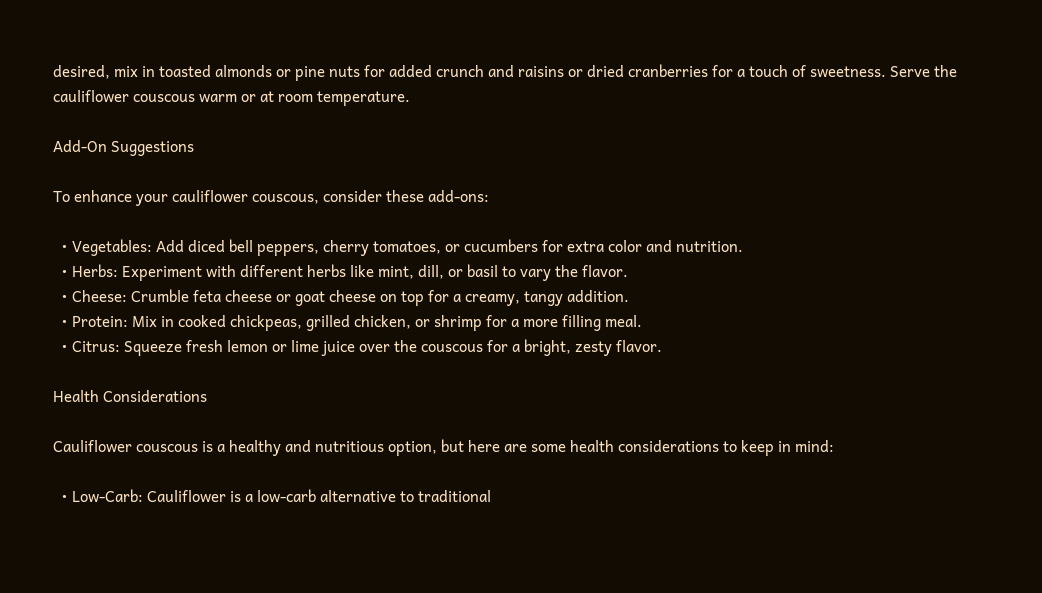desired, mix in toasted almonds or pine nuts for added crunch and raisins or dried cranberries for a touch of sweetness. Serve the cauliflower couscous warm or at room temperature.

Add-On Suggestions

To enhance your cauliflower couscous, consider these add-ons:

  • Vegetables: Add diced bell peppers, cherry tomatoes, or cucumbers for extra color and nutrition.
  • Herbs: Experiment with different herbs like mint, dill, or basil to vary the flavor.
  • Cheese: Crumble feta cheese or goat cheese on top for a creamy, tangy addition.
  • Protein: Mix in cooked chickpeas, grilled chicken, or shrimp for a more filling meal.
  • Citrus: Squeeze fresh lemon or lime juice over the couscous for a bright, zesty flavor.

Health Considerations

Cauliflower couscous is a healthy and nutritious option, but here are some health considerations to keep in mind:

  • Low-Carb: Cauliflower is a low-carb alternative to traditional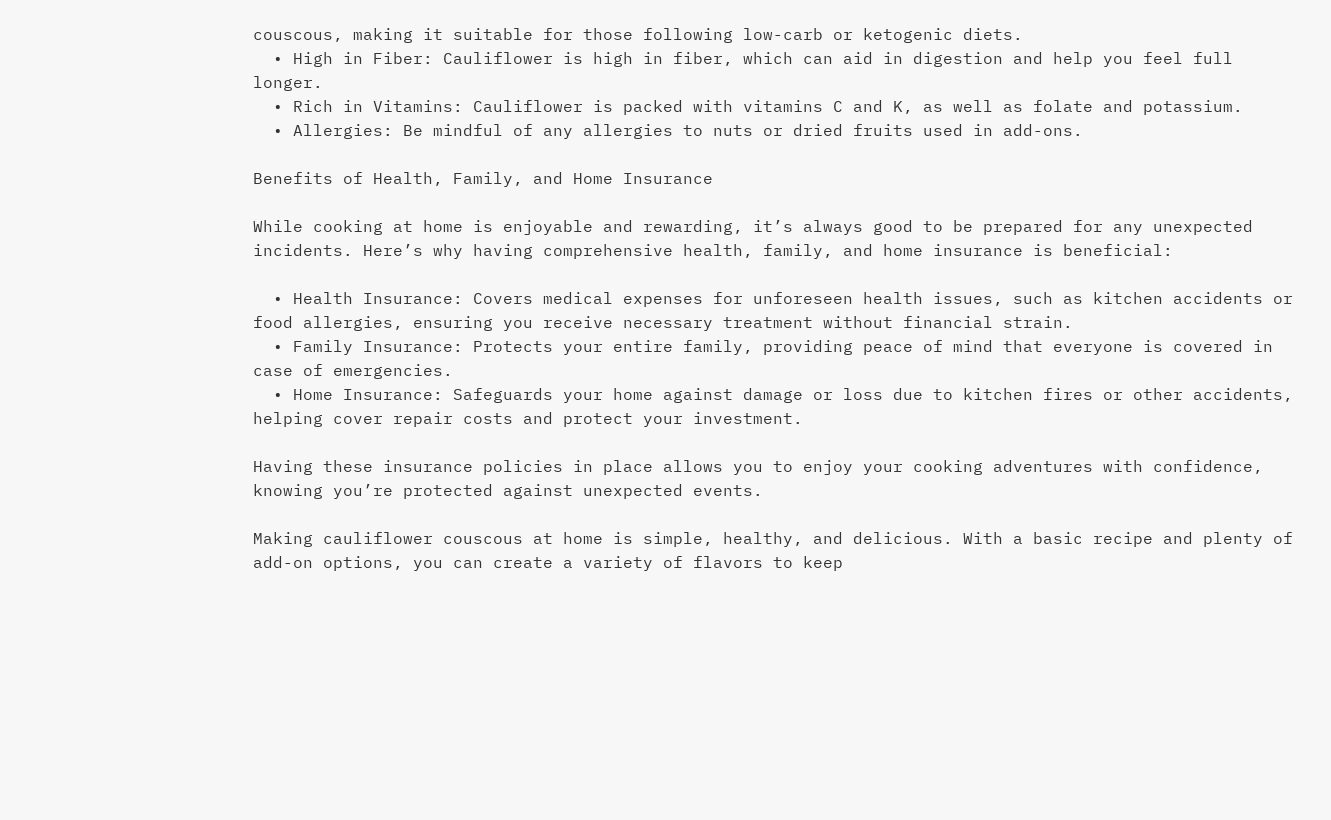couscous, making it suitable for those following low-carb or ketogenic diets.
  • High in Fiber: Cauliflower is high in fiber, which can aid in digestion and help you feel full longer.
  • Rich in Vitamins: Cauliflower is packed with vitamins C and K, as well as folate and potassium.
  • Allergies: Be mindful of any allergies to nuts or dried fruits used in add-ons.

Benefits of Health, Family, and Home Insurance

While cooking at home is enjoyable and rewarding, it’s always good to be prepared for any unexpected incidents. Here’s why having comprehensive health, family, and home insurance is beneficial:

  • Health Insurance: Covers medical expenses for unforeseen health issues, such as kitchen accidents or food allergies, ensuring you receive necessary treatment without financial strain.
  • Family Insurance: Protects your entire family, providing peace of mind that everyone is covered in case of emergencies.
  • Home Insurance: Safeguards your home against damage or loss due to kitchen fires or other accidents, helping cover repair costs and protect your investment.

Having these insurance policies in place allows you to enjoy your cooking adventures with confidence, knowing you’re protected against unexpected events.

Making cauliflower couscous at home is simple, healthy, and delicious. With a basic recipe and plenty of add-on options, you can create a variety of flavors to keep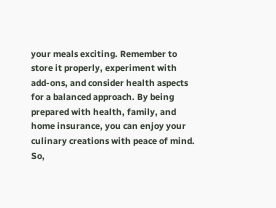your meals exciting. Remember to store it properly, experiment with add-ons, and consider health aspects for a balanced approach. By being prepared with health, family, and home insurance, you can enjoy your culinary creations with peace of mind. So,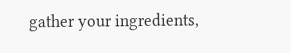gather your ingredients,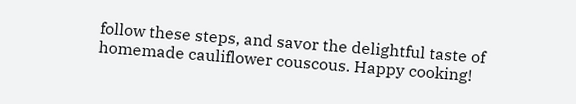follow these steps, and savor the delightful taste of homemade cauliflower couscous. Happy cooking!